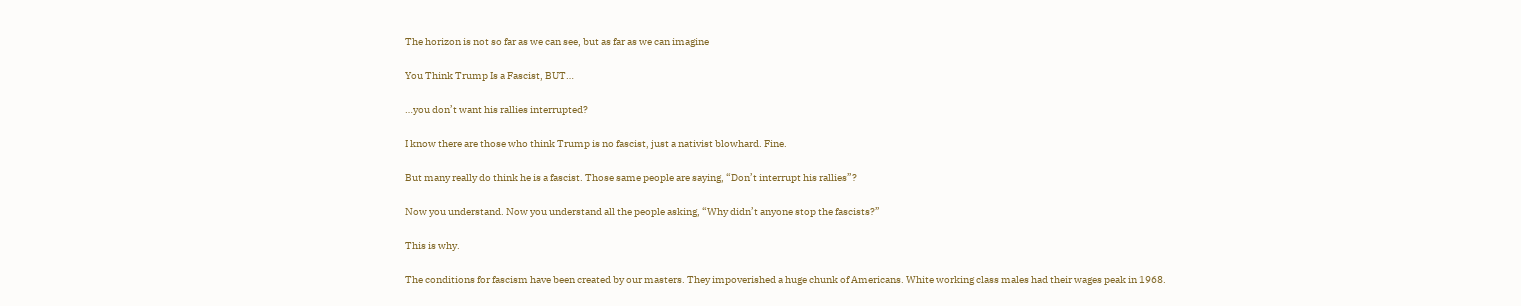The horizon is not so far as we can see, but as far as we can imagine

You Think Trump Is a Fascist, BUT…

…you don’t want his rallies interrupted?

I know there are those who think Trump is no fascist, just a nativist blowhard. Fine.

But many really do think he is a fascist. Those same people are saying, “Don’t interrupt his rallies”?

Now you understand. Now you understand all the people asking, “Why didn’t anyone stop the fascists?”

This is why.

The conditions for fascism have been created by our masters. They impoverished a huge chunk of Americans. White working class males had their wages peak in 1968.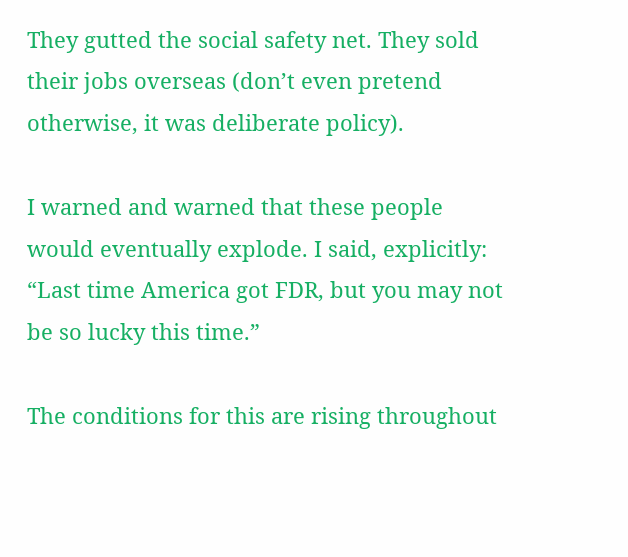They gutted the social safety net. They sold their jobs overseas (don’t even pretend otherwise, it was deliberate policy).

I warned and warned that these people would eventually explode. I said, explicitly: “Last time America got FDR, but you may not be so lucky this time.”

The conditions for this are rising throughout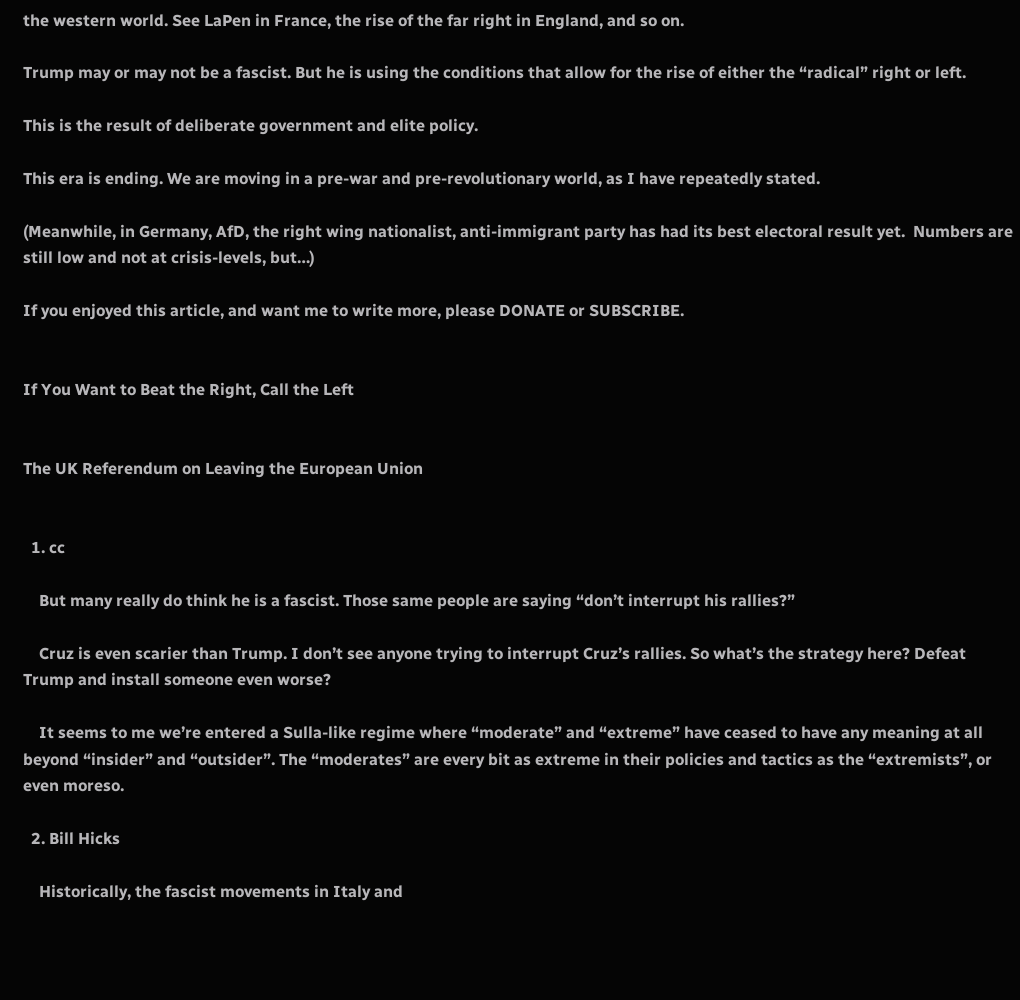the western world. See LaPen in France, the rise of the far right in England, and so on.

Trump may or may not be a fascist. But he is using the conditions that allow for the rise of either the “radical” right or left.

This is the result of deliberate government and elite policy.

This era is ending. We are moving in a pre-war and pre-revolutionary world, as I have repeatedly stated.

(Meanwhile, in Germany, AfD, the right wing nationalist, anti-immigrant party has had its best electoral result yet.  Numbers are still low and not at crisis-levels, but…)

If you enjoyed this article, and want me to write more, please DONATE or SUBSCRIBE.


If You Want to Beat the Right, Call the Left


The UK Referendum on Leaving the European Union


  1. cc

    But many really do think he is a fascist. Those same people are saying “don’t interrupt his rallies?”

    Cruz is even scarier than Trump. I don’t see anyone trying to interrupt Cruz’s rallies. So what’s the strategy here? Defeat Trump and install someone even worse?

    It seems to me we’re entered a Sulla-like regime where “moderate” and “extreme” have ceased to have any meaning at all beyond “insider” and “outsider”. The “moderates” are every bit as extreme in their policies and tactics as the “extremists”, or even moreso.

  2. Bill Hicks

    Historically, the fascist movements in Italy and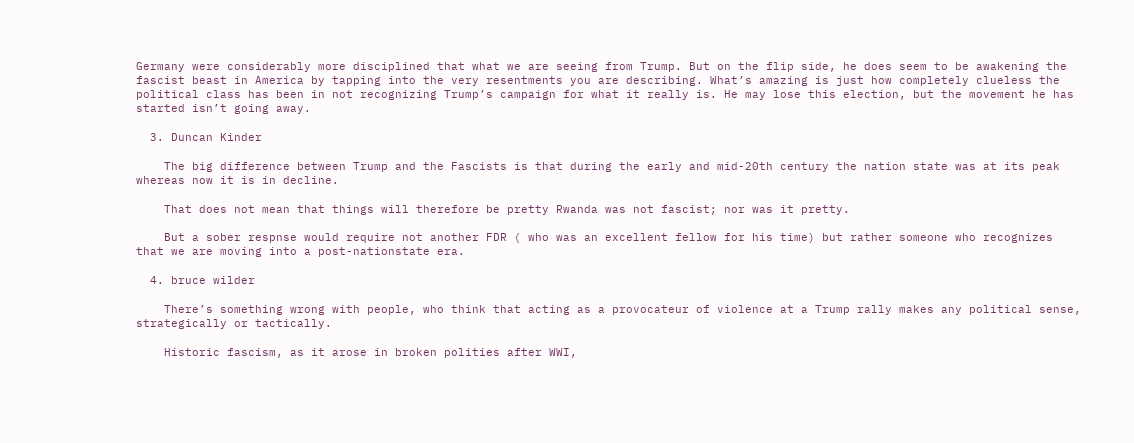Germany were considerably more disciplined that what we are seeing from Trump. But on the flip side, he does seem to be awakening the fascist beast in America by tapping into the very resentments you are describing. What’s amazing is just how completely clueless the political class has been in not recognizing Trump’s campaign for what it really is. He may lose this election, but the movement he has started isn’t going away.

  3. Duncan Kinder

    The big difference between Trump and the Fascists is that during the early and mid-20th century the nation state was at its peak whereas now it is in decline.

    That does not mean that things will therefore be pretty Rwanda was not fascist; nor was it pretty.

    But a sober respnse would require not another FDR ( who was an excellent fellow for his time) but rather someone who recognizes that we are moving into a post-nationstate era.

  4. bruce wilder

    There’s something wrong with people, who think that acting as a provocateur of violence at a Trump rally makes any political sense, strategically or tactically.

    Historic fascism, as it arose in broken polities after WWI,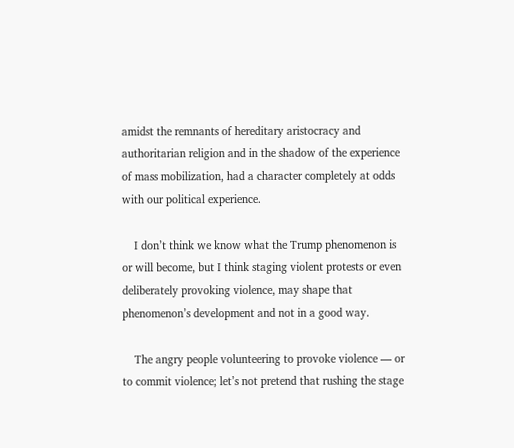amidst the remnants of hereditary aristocracy and authoritarian religion and in the shadow of the experience of mass mobilization, had a character completely at odds with our political experience.

    I don’t think we know what the Trump phenomenon is or will become, but I think staging violent protests or even deliberately provoking violence, may shape that phenomenon’s development and not in a good way.

    The angry people volunteering to provoke violence — or to commit violence; let’s not pretend that rushing the stage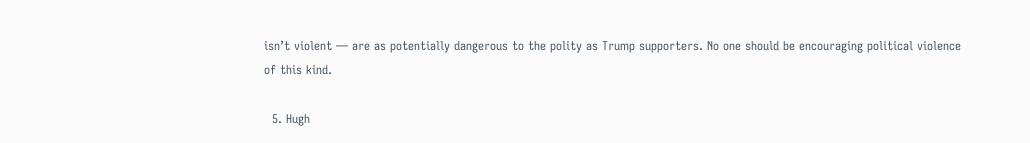isn’t violent — are as potentially dangerous to the polity as Trump supporters. No one should be encouraging political violence of this kind.

  5. Hugh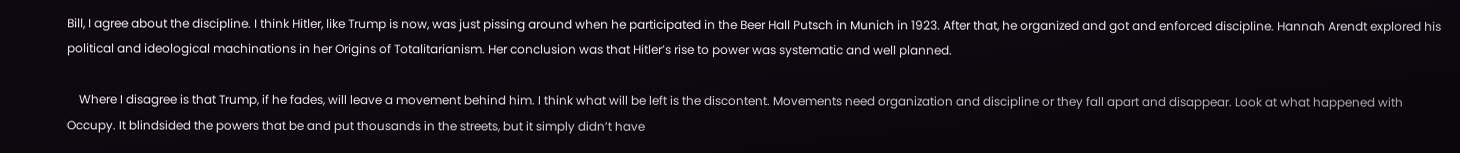Bill, I agree about the discipline. I think Hitler, like Trump is now, was just pissing around when he participated in the Beer Hall Putsch in Munich in 1923. After that, he organized and got and enforced discipline. Hannah Arendt explored his political and ideological machinations in her Origins of Totalitarianism. Her conclusion was that Hitler’s rise to power was systematic and well planned.

    Where I disagree is that Trump, if he fades, will leave a movement behind him. I think what will be left is the discontent. Movements need organization and discipline or they fall apart and disappear. Look at what happened with Occupy. It blindsided the powers that be and put thousands in the streets, but it simply didn’t have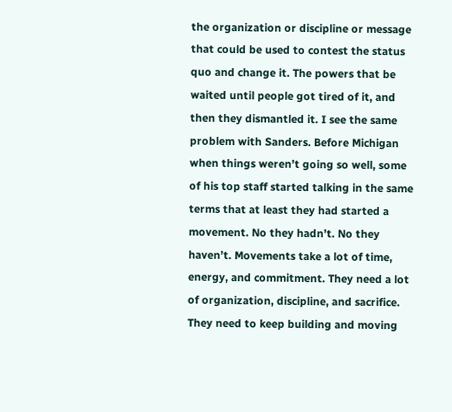the organization or discipline or message that could be used to contest the status quo and change it. The powers that be waited until people got tired of it, and then they dismantled it. I see the same problem with Sanders. Before Michigan when things weren’t going so well, some of his top staff started talking in the same terms that at least they had started a movement. No they hadn’t. No they haven’t. Movements take a lot of time, energy, and commitment. They need a lot of organization, discipline, and sacrifice. They need to keep building and moving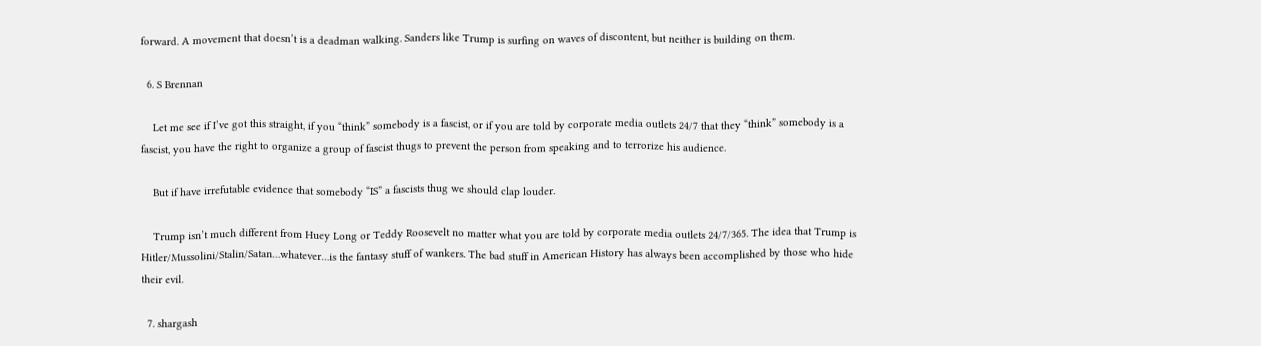forward. A movement that doesn’t is a deadman walking. Sanders like Trump is surfing on waves of discontent, but neither is building on them.

  6. S Brennan

    Let me see if I’ve got this straight, if you “think” somebody is a fascist, or if you are told by corporate media outlets 24/7 that they “think” somebody is a fascist, you have the right to organize a group of fascist thugs to prevent the person from speaking and to terrorize his audience.

    But if have irrefutable evidence that somebody “IS” a fascists thug we should clap louder.

    Trump isn’t much different from Huey Long or Teddy Roosevelt no matter what you are told by corporate media outlets 24/7/365. The idea that Trump is Hitler/Mussolini/Stalin/Satan…whatever…is the fantasy stuff of wankers. The bad stuff in American History has always been accomplished by those who hide their evil.

  7. shargash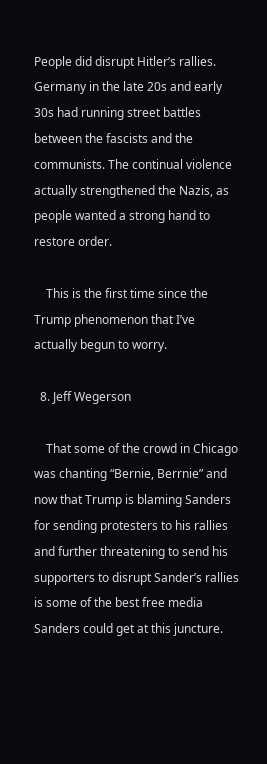People did disrupt Hitler’s rallies. Germany in the late 20s and early 30s had running street battles between the fascists and the communists. The continual violence actually strengthened the Nazis, as people wanted a strong hand to restore order.

    This is the first time since the Trump phenomenon that I’ve actually begun to worry.

  8. Jeff Wegerson

    That some of the crowd in Chicago was chanting “Bernie, Berrnie” and now that Trump is blaming Sanders for sending protesters to his rallies and further threatening to send his supporters to disrupt Sander’s rallies is some of the best free media Sanders could get at this juncture.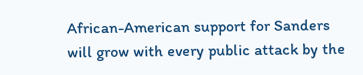African-American support for Sanders will grow with every public attack by the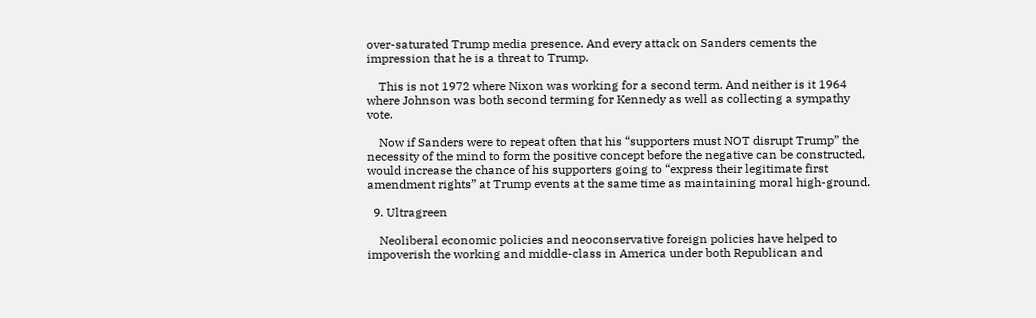over-saturated Trump media presence. And every attack on Sanders cements the impression that he is a threat to Trump.

    This is not 1972 where Nixon was working for a second term. And neither is it 1964 where Johnson was both second terming for Kennedy as well as collecting a sympathy vote.

    Now if Sanders were to repeat often that his “supporters must NOT disrupt Trump” the necessity of the mind to form the positive concept before the negative can be constructed, would increase the chance of his supporters going to “express their legitimate first amendment rights” at Trump events at the same time as maintaining moral high-ground.

  9. Ultragreen

    Neoliberal economic policies and neoconservative foreign policies have helped to impoverish the working and middle-class in America under both Republican and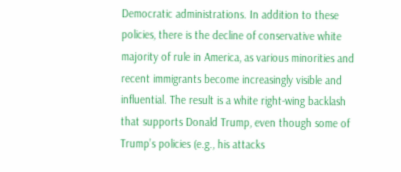Democratic administrations. In addition to these policies, there is the decline of conservative white majority of rule in America, as various minorities and recent immigrants become increasingly visible and influential. The result is a white right-wing backlash that supports Donald Trump, even though some of Trump’s policies (e.g., his attacks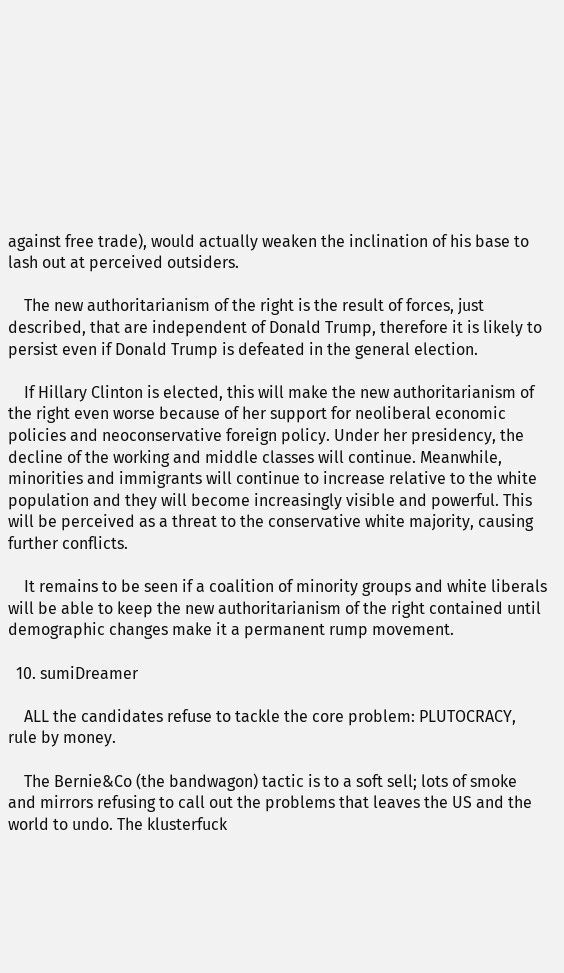against free trade), would actually weaken the inclination of his base to lash out at perceived outsiders.

    The new authoritarianism of the right is the result of forces, just described, that are independent of Donald Trump, therefore it is likely to persist even if Donald Trump is defeated in the general election.

    If Hillary Clinton is elected, this will make the new authoritarianism of the right even worse because of her support for neoliberal economic policies and neoconservative foreign policy. Under her presidency, the decline of the working and middle classes will continue. Meanwhile, minorities and immigrants will continue to increase relative to the white population and they will become increasingly visible and powerful. This will be perceived as a threat to the conservative white majority, causing further conflicts.

    It remains to be seen if a coalition of minority groups and white liberals will be able to keep the new authoritarianism of the right contained until demographic changes make it a permanent rump movement.

  10. sumiDreamer

    ALL the candidates refuse to tackle the core problem: PLUTOCRACY, rule by money.

    The Bernie&Co (the bandwagon) tactic is to a soft sell; lots of smoke and mirrors refusing to call out the problems that leaves the US and the world to undo. The klusterfuck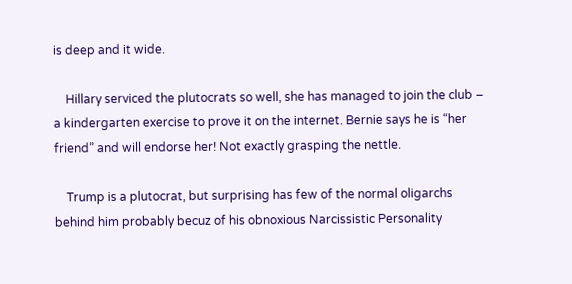is deep and it wide.

    Hillary serviced the plutocrats so well, she has managed to join the club – a kindergarten exercise to prove it on the internet. Bernie says he is “her friend” and will endorse her! Not exactly grasping the nettle.

    Trump is a plutocrat, but surprising has few of the normal oligarchs behind him probably becuz of his obnoxious Narcissistic Personality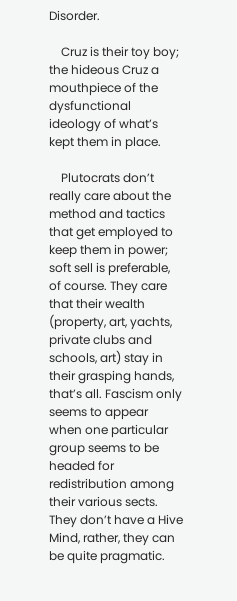Disorder.

    Cruz is their toy boy; the hideous Cruz a mouthpiece of the dysfunctional ideology of what’s kept them in place.

    Plutocrats don’t really care about the method and tactics that get employed to keep them in power; soft sell is preferable, of course. They care that their wealth (property, art, yachts, private clubs and schools, art) stay in their grasping hands, that’s all. Fascism only seems to appear when one particular group seems to be headed for redistribution among their various sects. They don’t have a Hive Mind, rather, they can be quite pragmatic.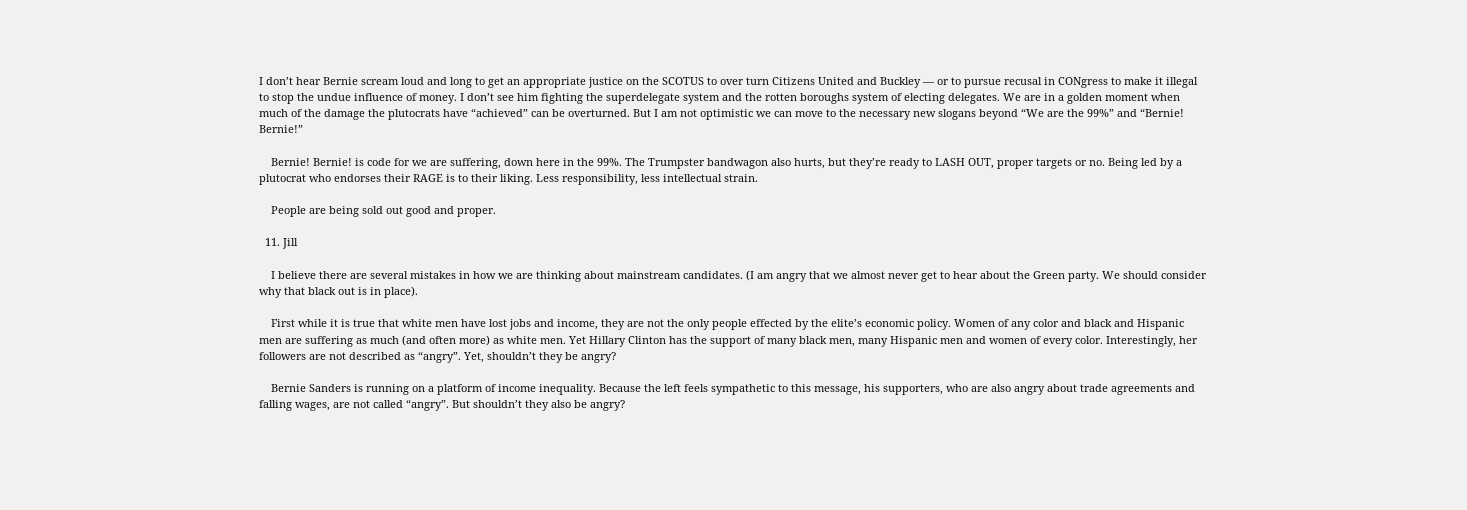I don’t hear Bernie scream loud and long to get an appropriate justice on the SCOTUS to over turn Citizens United and Buckley — or to pursue recusal in CONgress to make it illegal to stop the undue influence of money. I don’t see him fighting the superdelegate system and the rotten boroughs system of electing delegates. We are in a golden moment when much of the damage the plutocrats have “achieved” can be overturned. But I am not optimistic we can move to the necessary new slogans beyond “We are the 99%” and “Bernie! Bernie!”

    Bernie! Bernie! is code for we are suffering, down here in the 99%. The Trumpster bandwagon also hurts, but they’re ready to LASH OUT, proper targets or no. Being led by a plutocrat who endorses their RAGE is to their liking. Less responsibility, less intellectual strain.

    People are being sold out good and proper.

  11. Jill

    I believe there are several mistakes in how we are thinking about mainstream candidates. (I am angry that we almost never get to hear about the Green party. We should consider why that black out is in place).

    First while it is true that white men have lost jobs and income, they are not the only people effected by the elite’s economic policy. Women of any color and black and Hispanic men are suffering as much (and often more) as white men. Yet Hillary Clinton has the support of many black men, many Hispanic men and women of every color. Interestingly, her followers are not described as “angry”. Yet, shouldn’t they be angry?

    Bernie Sanders is running on a platform of income inequality. Because the left feels sympathetic to this message, his supporters, who are also angry about trade agreements and falling wages, are not called “angry”. But shouldn’t they also be angry?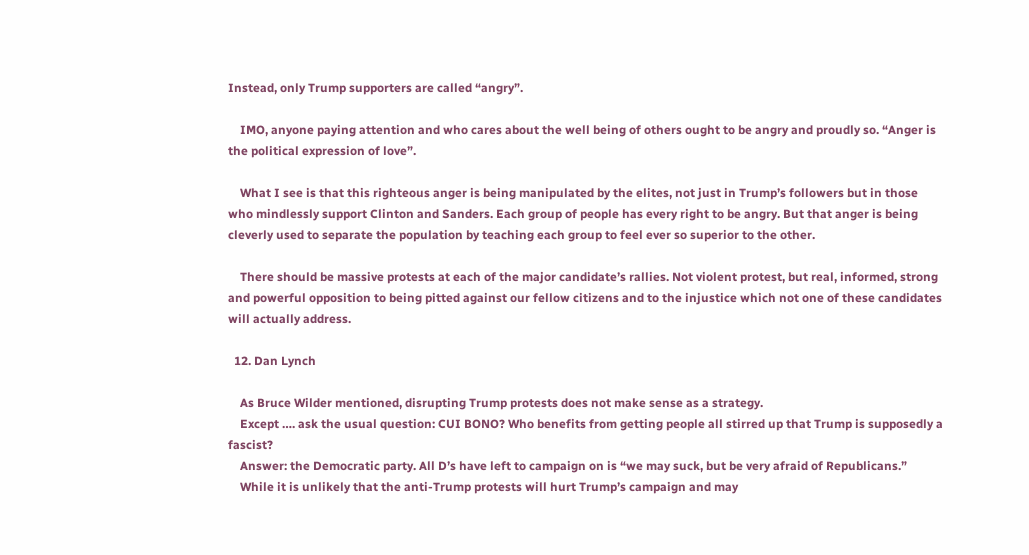Instead, only Trump supporters are called “angry”.

    IMO, anyone paying attention and who cares about the well being of others ought to be angry and proudly so. “Anger is the political expression of love”.

    What I see is that this righteous anger is being manipulated by the elites, not just in Trump’s followers but in those who mindlessly support Clinton and Sanders. Each group of people has every right to be angry. But that anger is being cleverly used to separate the population by teaching each group to feel ever so superior to the other.

    There should be massive protests at each of the major candidate’s rallies. Not violent protest, but real, informed, strong and powerful opposition to being pitted against our fellow citizens and to the injustice which not one of these candidates will actually address.

  12. Dan Lynch

    As Bruce Wilder mentioned, disrupting Trump protests does not make sense as a strategy.
    Except …. ask the usual question: CUI BONO? Who benefits from getting people all stirred up that Trump is supposedly a fascist?
    Answer: the Democratic party. All D’s have left to campaign on is “we may suck, but be very afraid of Republicans.”
    While it is unlikely that the anti-Trump protests will hurt Trump’s campaign and may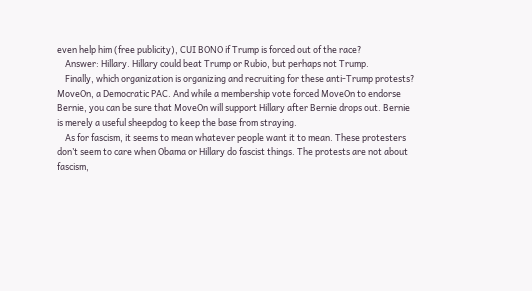even help him (free publicity), CUI BONO if Trump is forced out of the race?
    Answer: Hillary. Hillary could beat Trump or Rubio, but perhaps not Trump.
    Finally, which organization is organizing and recruiting for these anti-Trump protests? MoveOn, a Democratic PAC. And while a membership vote forced MoveOn to endorse Bernie, you can be sure that MoveOn will support Hillary after Bernie drops out. Bernie is merely a useful sheepdog to keep the base from straying.
    As for fascism, it seems to mean whatever people want it to mean. These protesters don’t seem to care when Obama or Hillary do fascist things. The protests are not about fascism,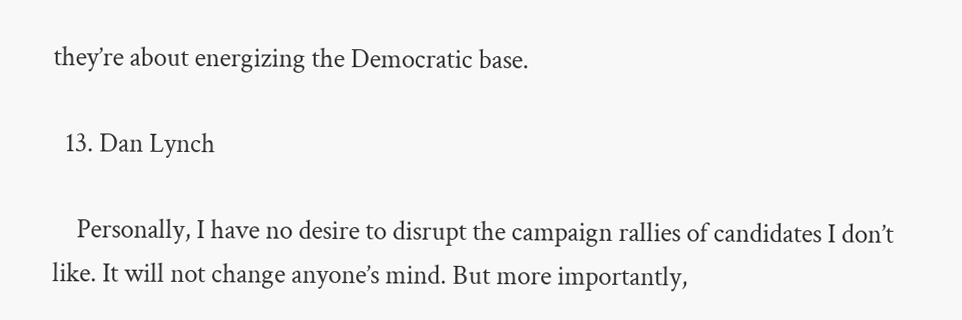they’re about energizing the Democratic base.

  13. Dan Lynch

    Personally, I have no desire to disrupt the campaign rallies of candidates I don’t like. It will not change anyone’s mind. But more importantly,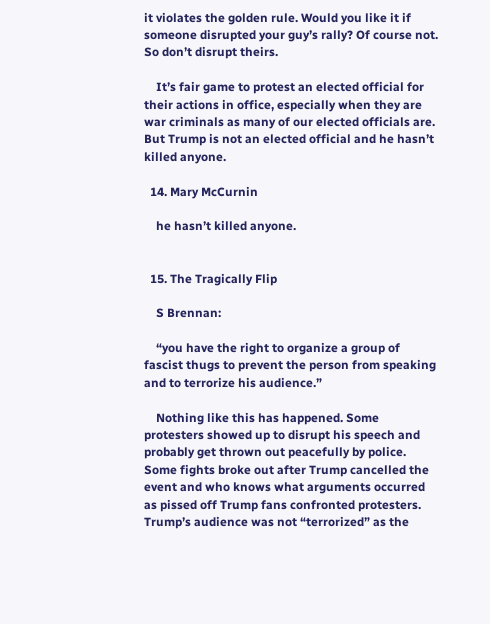it violates the golden rule. Would you like it if someone disrupted your guy’s rally? Of course not. So don’t disrupt theirs.

    It’s fair game to protest an elected official for their actions in office, especially when they are war criminals as many of our elected officials are. But Trump is not an elected official and he hasn’t killed anyone.

  14. Mary McCurnin

    he hasn’t killed anyone.


  15. The Tragically Flip

    S Brennan:

    “you have the right to organize a group of fascist thugs to prevent the person from speaking and to terrorize his audience.”

    Nothing like this has happened. Some protesters showed up to disrupt his speech and probably get thrown out peacefully by police. Some fights broke out after Trump cancelled the event and who knows what arguments occurred as pissed off Trump fans confronted protesters. Trump’s audience was not “terrorized” as the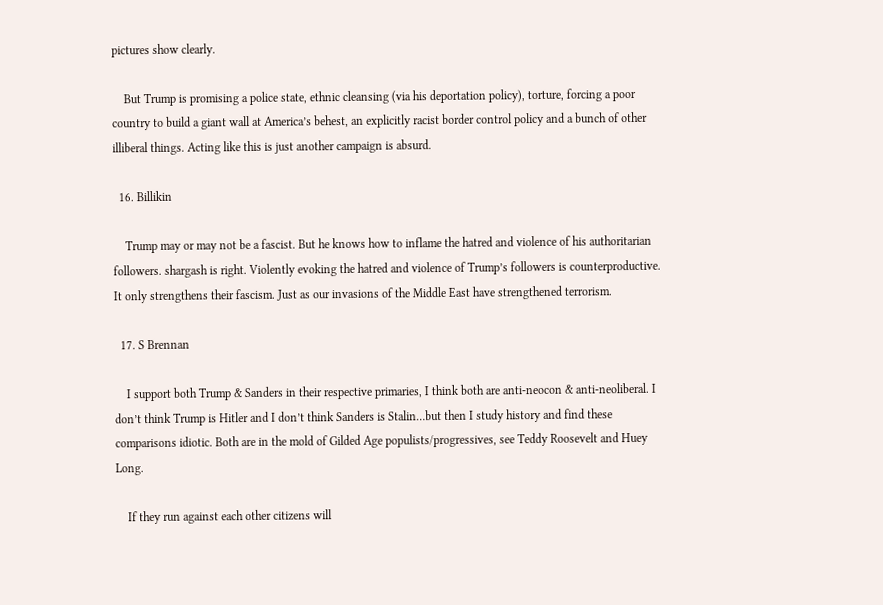pictures show clearly.

    But Trump is promising a police state, ethnic cleansing (via his deportation policy), torture, forcing a poor country to build a giant wall at America’s behest, an explicitly racist border control policy and a bunch of other illiberal things. Acting like this is just another campaign is absurd.

  16. Billikin

    Trump may or may not be a fascist. But he knows how to inflame the hatred and violence of his authoritarian followers. shargash is right. Violently evoking the hatred and violence of Trump’s followers is counterproductive. It only strengthens their fascism. Just as our invasions of the Middle East have strengthened terrorism.

  17. S Brennan

    I support both Trump & Sanders in their respective primaries, I think both are anti-neocon & anti-neoliberal. I don’t think Trump is Hitler and I don’t think Sanders is Stalin…but then I study history and find these comparisons idiotic. Both are in the mold of Gilded Age populists/progressives, see Teddy Roosevelt and Huey Long.

    If they run against each other citizens will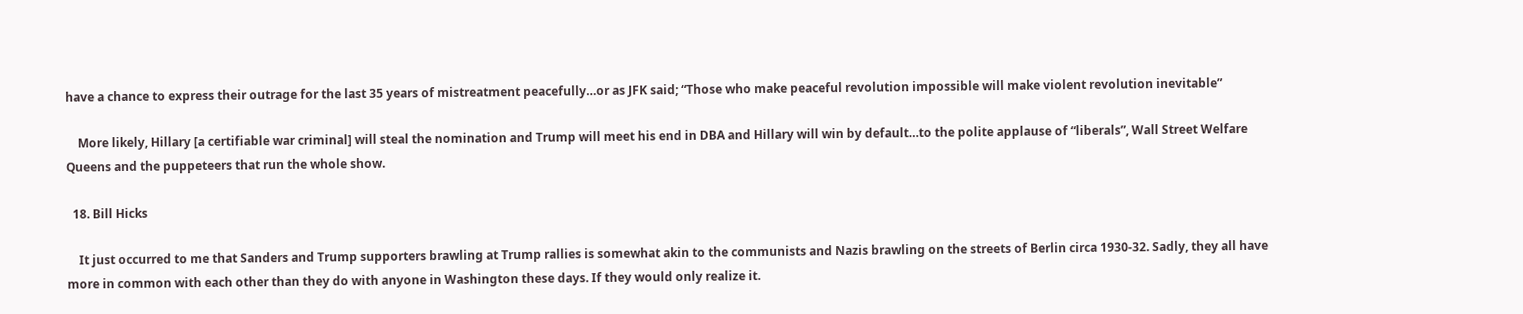have a chance to express their outrage for the last 35 years of mistreatment peacefully…or as JFK said; “Those who make peaceful revolution impossible will make violent revolution inevitable”

    More likely, Hillary [a certifiable war criminal] will steal the nomination and Trump will meet his end in DBA and Hillary will win by default…to the polite applause of “liberals”, Wall Street Welfare Queens and the puppeteers that run the whole show.

  18. Bill Hicks

    It just occurred to me that Sanders and Trump supporters brawling at Trump rallies is somewhat akin to the communists and Nazis brawling on the streets of Berlin circa 1930-32. Sadly, they all have more in common with each other than they do with anyone in Washington these days. If they would only realize it.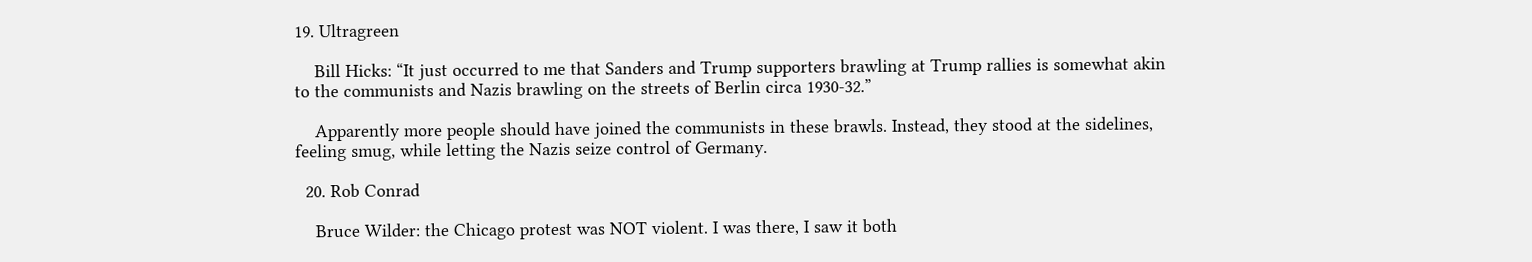19. Ultragreen

    Bill Hicks: “It just occurred to me that Sanders and Trump supporters brawling at Trump rallies is somewhat akin to the communists and Nazis brawling on the streets of Berlin circa 1930-32.”

    Apparently more people should have joined the communists in these brawls. Instead, they stood at the sidelines, feeling smug, while letting the Nazis seize control of Germany.

  20. Rob Conrad

    Bruce Wilder: the Chicago protest was NOT violent. I was there, I saw it both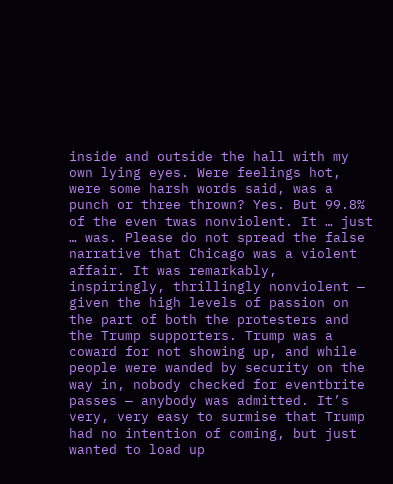inside and outside the hall with my own lying eyes. Were feelings hot, were some harsh words said, was a punch or three thrown? Yes. But 99.8% of the even twas nonviolent. It … just … was. Please do not spread the false narrative that Chicago was a violent affair. It was remarkably, inspiringly, thrillingly nonviolent — given the high levels of passion on the part of both the protesters and the Trump supporters. Trump was a coward for not showing up, and while people were wanded by security on the way in, nobody checked for eventbrite passes — anybody was admitted. It’s very, very easy to surmise that Trump had no intention of coming, but just wanted to load up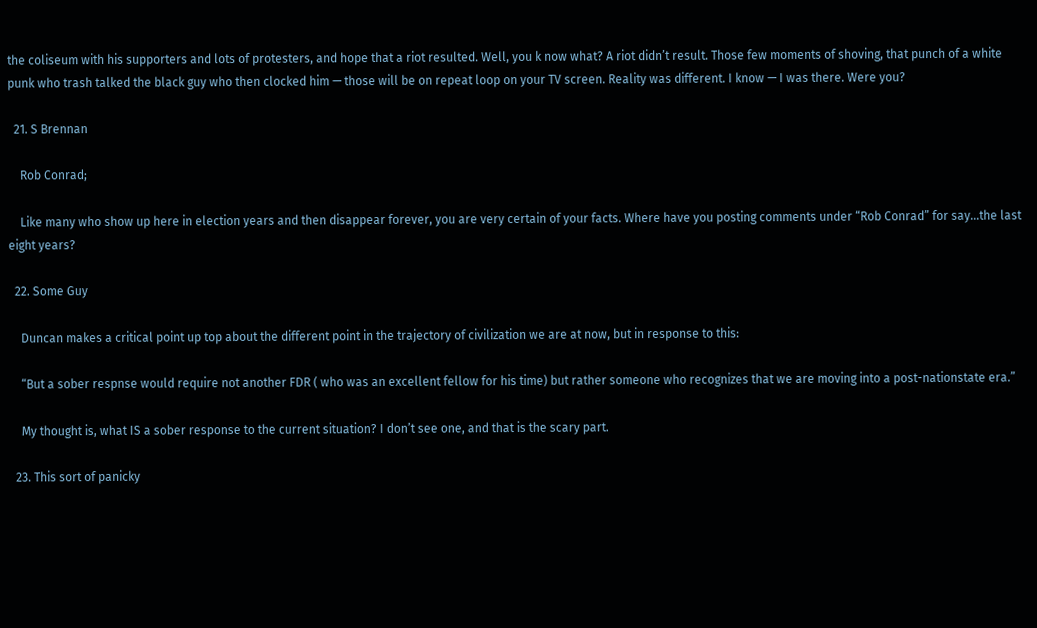the coliseum with his supporters and lots of protesters, and hope that a riot resulted. Well, you k now what? A riot didn’t result. Those few moments of shoving, that punch of a white punk who trash talked the black guy who then clocked him — those will be on repeat loop on your TV screen. Reality was different. I know — I was there. Were you?

  21. S Brennan

    Rob Conrad;

    Like many who show up here in election years and then disappear forever, you are very certain of your facts. Where have you posting comments under “Rob Conrad” for say…the last eight years?

  22. Some Guy

    Duncan makes a critical point up top about the different point in the trajectory of civilization we are at now, but in response to this:

    “But a sober respnse would require not another FDR ( who was an excellent fellow for his time) but rather someone who recognizes that we are moving into a post-nationstate era.”

    My thought is, what IS a sober response to the current situation? I don’t see one, and that is the scary part.

  23. This sort of panicky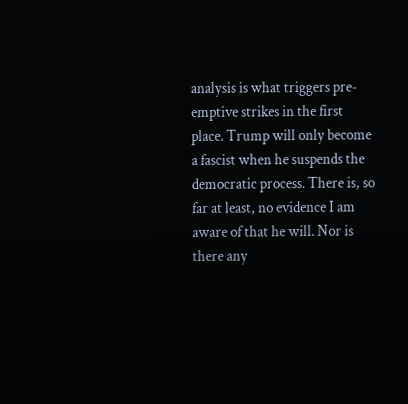analysis is what triggers pre-emptive strikes in the first place. Trump will only become a fascist when he suspends the democratic process. There is, so far at least, no evidence I am aware of that he will. Nor is there any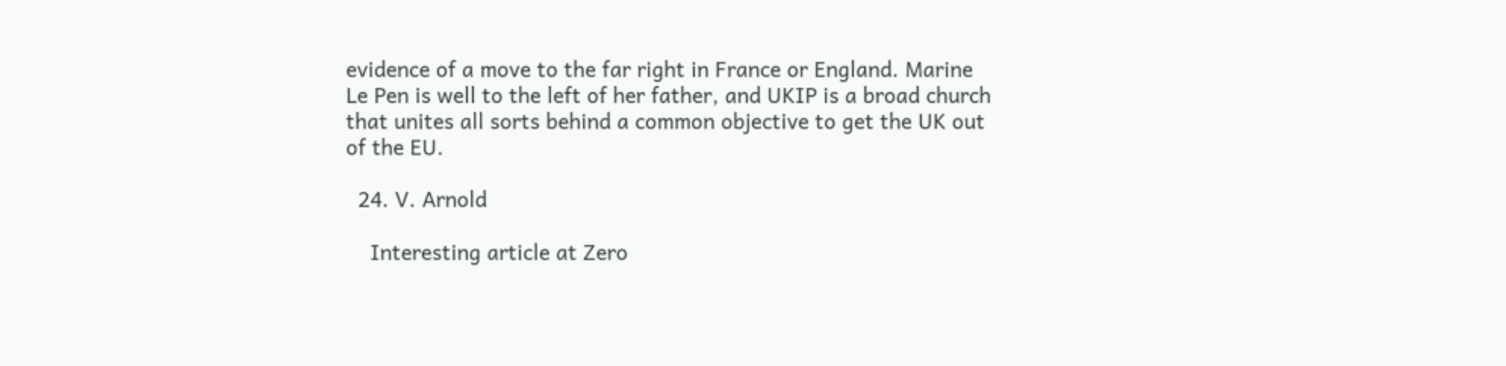evidence of a move to the far right in France or England. Marine Le Pen is well to the left of her father, and UKIP is a broad church that unites all sorts behind a common objective to get the UK out of the EU.

  24. V. Arnold

    Interesting article at Zero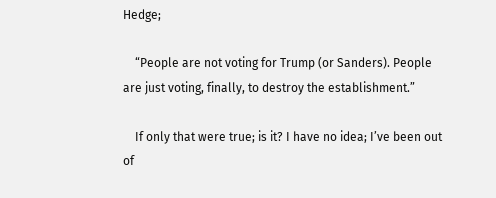Hedge;

    “People are not voting for Trump (or Sanders). People are just voting, finally, to destroy the establishment.”

    If only that were true; is it? I have no idea; I’ve been out of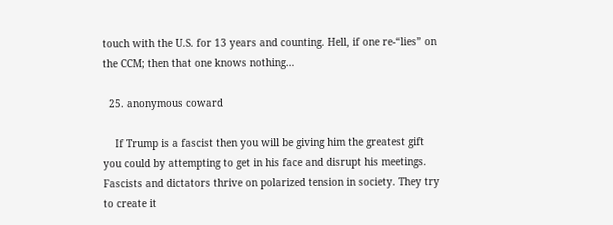touch with the U.S. for 13 years and counting. Hell, if one re-“lies” on the CCM; then that one knows nothing…

  25. anonymous coward

    If Trump is a fascist then you will be giving him the greatest gift you could by attempting to get in his face and disrupt his meetings. Fascists and dictators thrive on polarized tension in society. They try to create it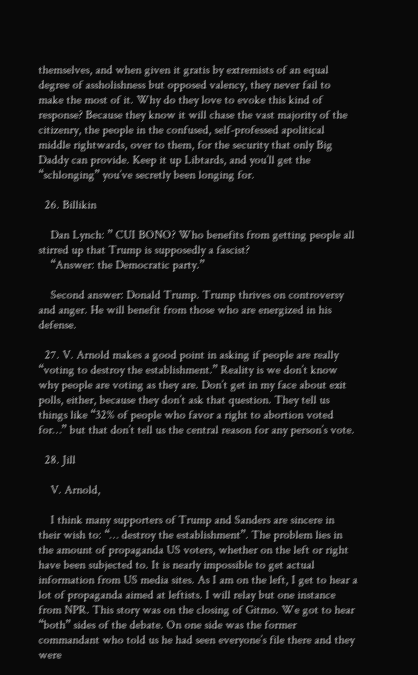themselves, and when given it gratis by extremists of an equal degree of assholishness but opposed valency, they never fail to make the most of it. Why do they love to evoke this kind of response? Because they know it will chase the vast majority of the citizenry, the people in the confused, self-professed apolitical middle rightwards, over to them, for the security that only Big Daddy can provide. Keep it up Libtards, and you’ll get the “schlonging” you’ve secretly been longing for.

  26. Billikin

    Dan Lynch: ” CUI BONO? Who benefits from getting people all stirred up that Trump is supposedly a fascist?
    “Answer: the Democratic party.”

    Second answer: Donald Trump. Trump thrives on controversy and anger. He will benefit from those who are energized in his defense.

  27. V. Arnold makes a good point in asking if people are really “voting to destroy the establishment.” Reality is we don’t know why people are voting as they are. Don’t get in my face about exit polls, either, because they don’t ask that question. They tell us things like “32% of people who favor a right to abortion voted for…” but that don’t tell us the central reason for any person’s vote.

  28. Jill

    V. Arnold,

    I think many supporters of Trump and Sanders are sincere in their wish to: “… destroy the establishment”. The problem lies in the amount of propaganda US voters, whether on the left or right have been subjected to. It is nearly impossible to get actual information from US media sites. As I am on the left, I get to hear a lot of propaganda aimed at leftists. I will relay but one instance from NPR. This story was on the closing of Gitmo. We got to hear “both” sides of the debate. On one side was the former commandant who told us he had seen everyone’s file there and they were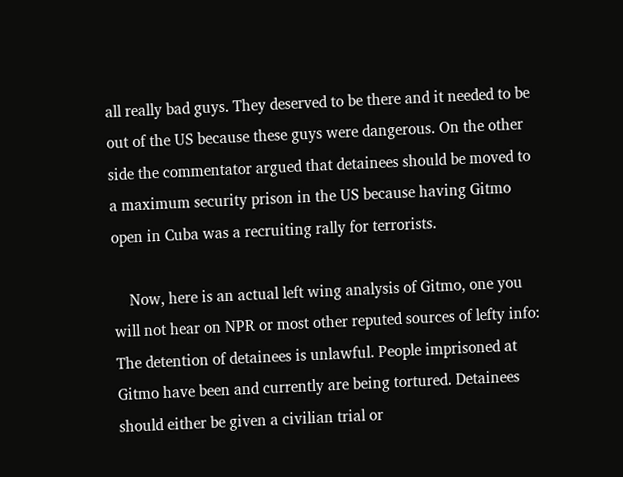all really bad guys. They deserved to be there and it needed to be out of the US because these guys were dangerous. On the other side the commentator argued that detainees should be moved to a maximum security prison in the US because having Gitmo open in Cuba was a recruiting rally for terrorists.

    Now, here is an actual left wing analysis of Gitmo, one you will not hear on NPR or most other reputed sources of lefty info: The detention of detainees is unlawful. People imprisoned at Gitmo have been and currently are being tortured. Detainees should either be given a civilian trial or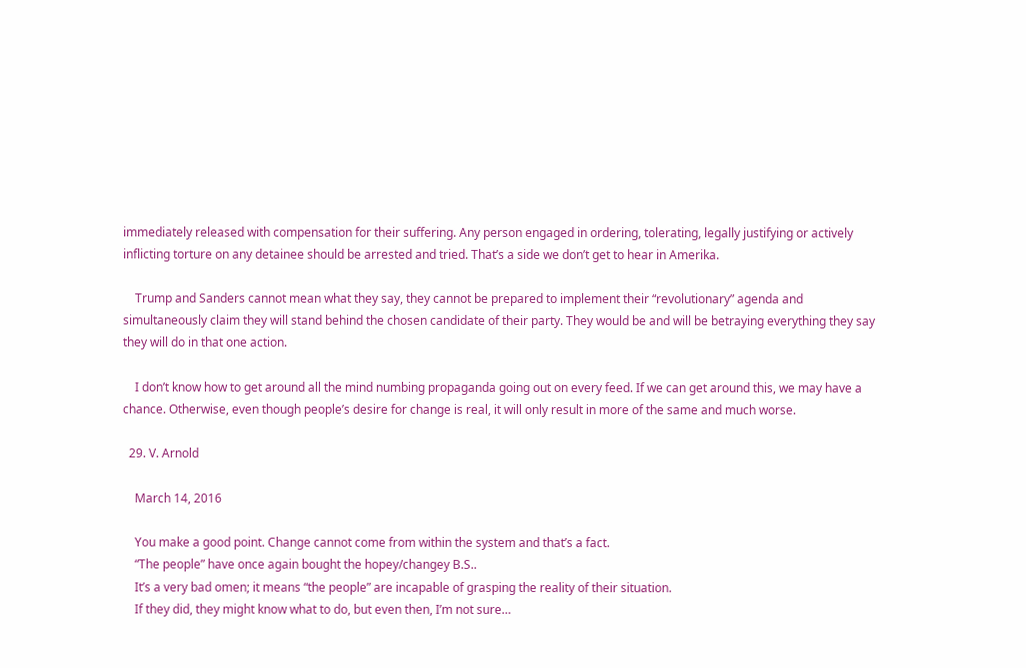immediately released with compensation for their suffering. Any person engaged in ordering, tolerating, legally justifying or actively inflicting torture on any detainee should be arrested and tried. That’s a side we don’t get to hear in Amerika.

    Trump and Sanders cannot mean what they say, they cannot be prepared to implement their “revolutionary” agenda and simultaneously claim they will stand behind the chosen candidate of their party. They would be and will be betraying everything they say they will do in that one action.

    I don’t know how to get around all the mind numbing propaganda going out on every feed. If we can get around this, we may have a chance. Otherwise, even though people’s desire for change is real, it will only result in more of the same and much worse.

  29. V. Arnold

    March 14, 2016

    You make a good point. Change cannot come from within the system and that’s a fact.
    “The people” have once again bought the hopey/changey B.S..
    It’s a very bad omen; it means “the people” are incapable of grasping the reality of their situation.
    If they did, they might know what to do, but even then, I’m not sure…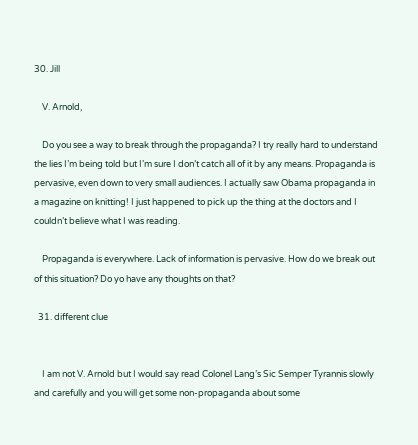30. Jill

    V. Arnold,

    Do you see a way to break through the propaganda? I try really hard to understand the lies I’m being told but I’m sure I don’t catch all of it by any means. Propaganda is pervasive, even down to very small audiences. I actually saw Obama propaganda in a magazine on knitting! I just happened to pick up the thing at the doctors and I couldn’t believe what I was reading.

    Propaganda is everywhere. Lack of information is pervasive. How do we break out of this situation? Do yo have any thoughts on that?

  31. different clue


    I am not V. Arnold but I would say read Colonel Lang’s Sic Semper Tyrannis slowly and carefully and you will get some non-propaganda about some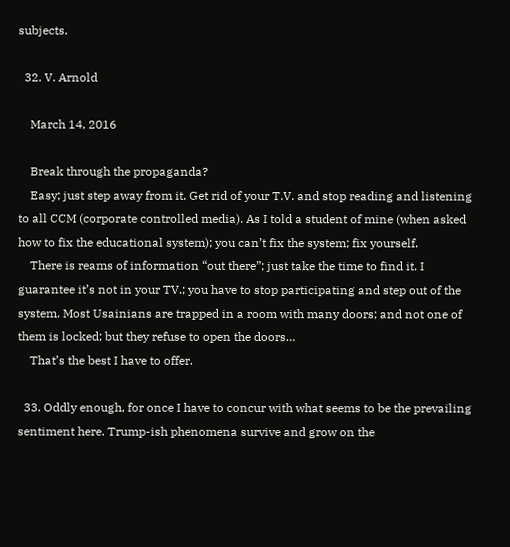subjects.

  32. V. Arnold

    March 14, 2016

    Break through the propaganda?
    Easy; just step away from it. Get rid of your T.V. and stop reading and listening to all CCM (corporate controlled media). As I told a student of mine (when asked how to fix the educational system); you can’t fix the system; fix yourself.
    There is reams of information “out there”; just take the time to find it. I guarantee it’s not in your TV.; you have to stop participating and step out of the system. Most Usainians are trapped in a room with many doors; and not one of them is locked; but they refuse to open the doors…
    That’s the best I have to offer.

  33. Oddly enough, for once I have to concur with what seems to be the prevailing sentiment here. Trump-ish phenomena survive and grow on the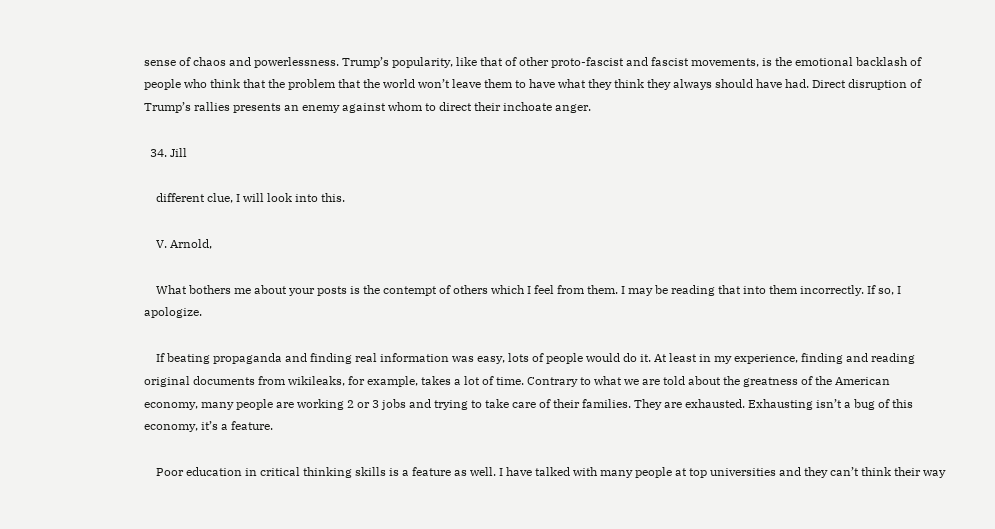sense of chaos and powerlessness. Trump’s popularity, like that of other proto-fascist and fascist movements, is the emotional backlash of people who think that the problem that the world won’t leave them to have what they think they always should have had. Direct disruption of Trump’s rallies presents an enemy against whom to direct their inchoate anger.

  34. Jill

    different clue, I will look into this.

    V. Arnold,

    What bothers me about your posts is the contempt of others which I feel from them. I may be reading that into them incorrectly. If so, I apologize.

    If beating propaganda and finding real information was easy, lots of people would do it. At least in my experience, finding and reading original documents from wikileaks, for example, takes a lot of time. Contrary to what we are told about the greatness of the American economy, many people are working 2 or 3 jobs and trying to take care of their families. They are exhausted. Exhausting isn’t a bug of this economy, it’s a feature.

    Poor education in critical thinking skills is a feature as well. I have talked with many people at top universities and they can’t think their way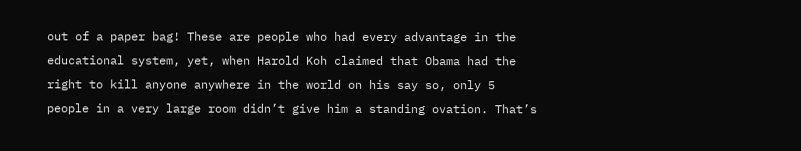out of a paper bag! These are people who had every advantage in the educational system, yet, when Harold Koh claimed that Obama had the right to kill anyone anywhere in the world on his say so, only 5 people in a very large room didn’t give him a standing ovation. That’s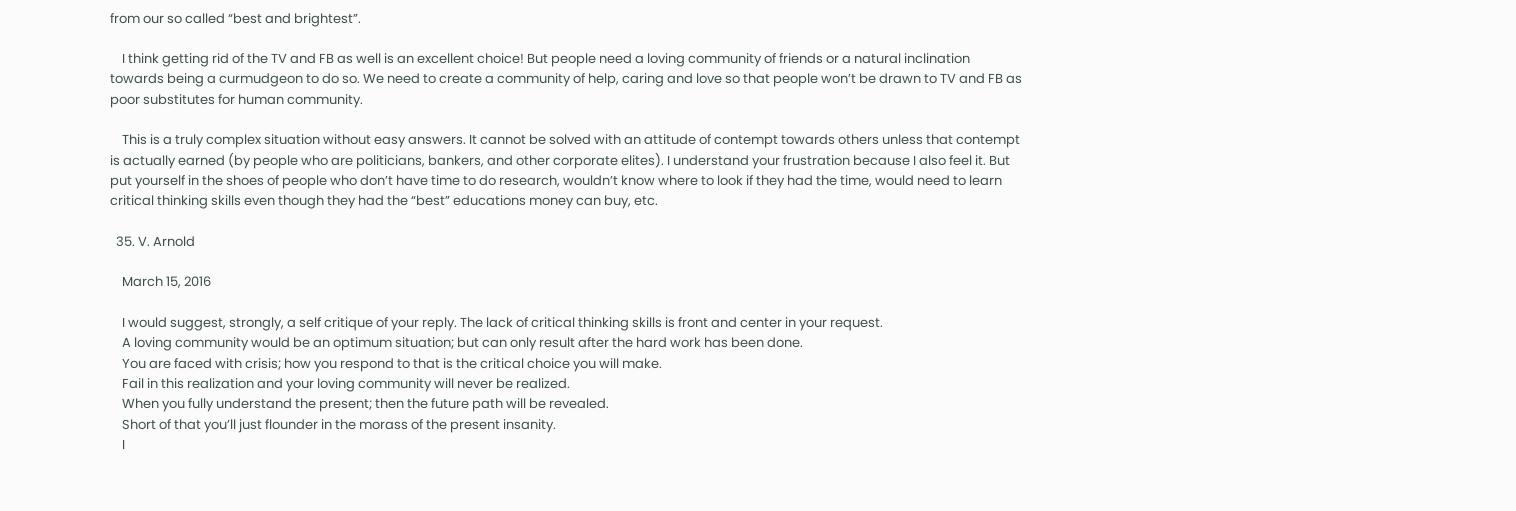from our so called “best and brightest”.

    I think getting rid of the TV and FB as well is an excellent choice! But people need a loving community of friends or a natural inclination towards being a curmudgeon to do so. We need to create a community of help, caring and love so that people won’t be drawn to TV and FB as poor substitutes for human community.

    This is a truly complex situation without easy answers. It cannot be solved with an attitude of contempt towards others unless that contempt is actually earned (by people who are politicians, bankers, and other corporate elites). I understand your frustration because I also feel it. But put yourself in the shoes of people who don’t have time to do research, wouldn’t know where to look if they had the time, would need to learn critical thinking skills even though they had the “best” educations money can buy, etc.

  35. V. Arnold

    March 15, 2016

    I would suggest, strongly, a self critique of your reply. The lack of critical thinking skills is front and center in your request.
    A loving community would be an optimum situation; but can only result after the hard work has been done.
    You are faced with crisis; how you respond to that is the critical choice you will make.
    Fail in this realization and your loving community will never be realized.
    When you fully understand the present; then the future path will be revealed.
    Short of that you’ll just flounder in the morass of the present insanity.
    I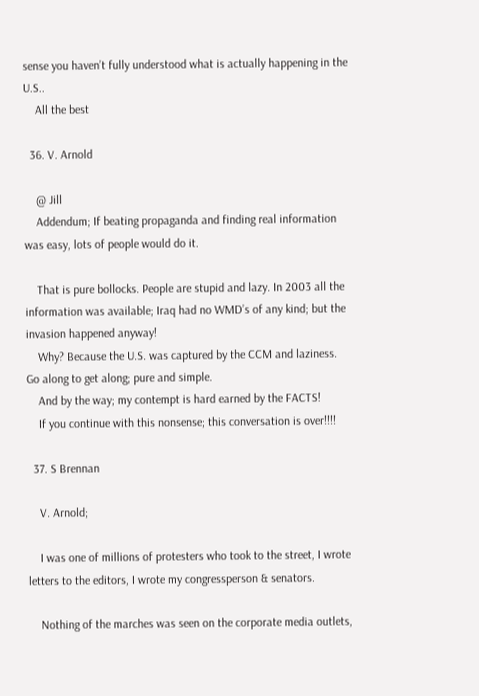sense you haven’t fully understood what is actually happening in the U.S..
    All the best

  36. V. Arnold

    @ Jill
    Addendum; If beating propaganda and finding real information was easy, lots of people would do it.

    That is pure bollocks. People are stupid and lazy. In 2003 all the information was available; Iraq had no WMD’s of any kind; but the invasion happened anyway!
    Why? Because the U.S. was captured by the CCM and laziness. Go along to get along; pure and simple.
    And by the way; my contempt is hard earned by the FACTS!
    If you continue with this nonsense; this conversation is over!!!!

  37. S Brennan

    V. Arnold;

    I was one of millions of protesters who took to the street, I wrote letters to the editors, I wrote my congressperson & senators.

    Nothing of the marches was seen on the corporate media outlets,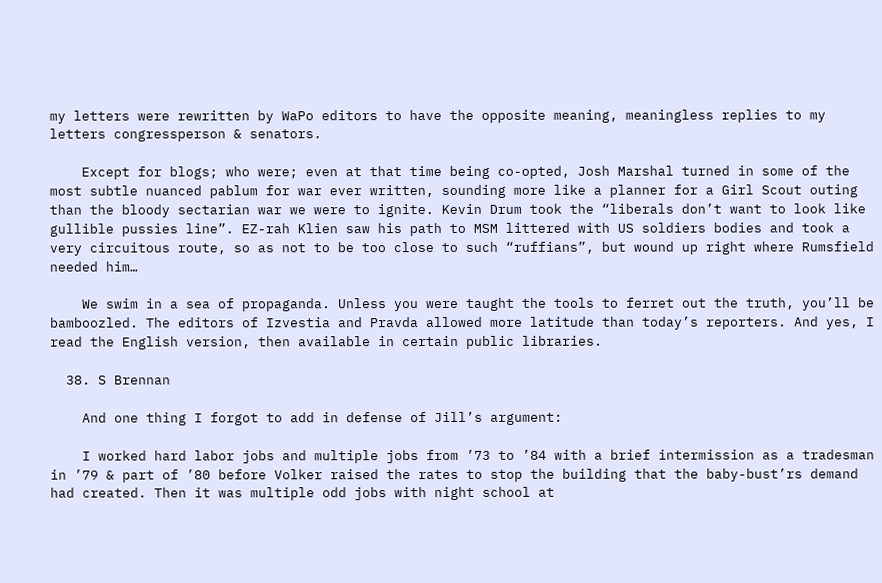my letters were rewritten by WaPo editors to have the opposite meaning, meaningless replies to my letters congressperson & senators.

    Except for blogs; who were; even at that time being co-opted, Josh Marshal turned in some of the most subtle nuanced pablum for war ever written, sounding more like a planner for a Girl Scout outing than the bloody sectarian war we were to ignite. Kevin Drum took the “liberals don’t want to look like gullible pussies line”. EZ-rah Klien saw his path to MSM littered with US soldiers bodies and took a very circuitous route, so as not to be too close to such “ruffians”, but wound up right where Rumsfield needed him…

    We swim in a sea of propaganda. Unless you were taught the tools to ferret out the truth, you’ll be bamboozled. The editors of Izvestia and Pravda allowed more latitude than today’s reporters. And yes, I read the English version, then available in certain public libraries.

  38. S Brennan

    And one thing I forgot to add in defense of Jill’s argument:

    I worked hard labor jobs and multiple jobs from ’73 to ’84 with a brief intermission as a tradesman in ’79 & part of ’80 before Volker raised the rates to stop the building that the baby-bust’rs demand had created. Then it was multiple odd jobs with night school at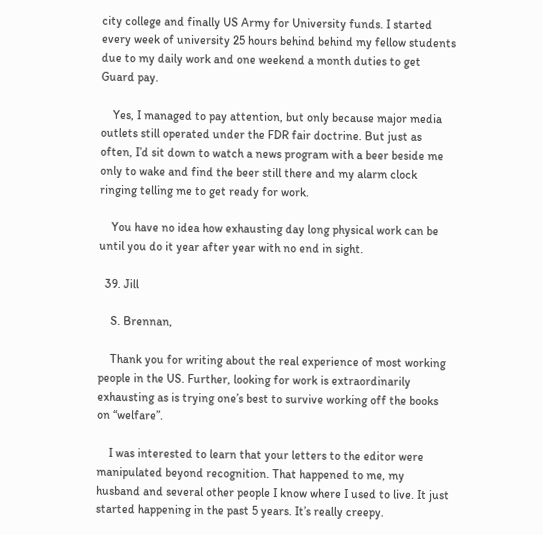city college and finally US Army for University funds. I started every week of university 25 hours behind behind my fellow students due to my daily work and one weekend a month duties to get Guard pay.

    Yes, I managed to pay attention, but only because major media outlets still operated under the FDR fair doctrine. But just as often, I’d sit down to watch a news program with a beer beside me only to wake and find the beer still there and my alarm clock ringing telling me to get ready for work.

    You have no idea how exhausting day long physical work can be until you do it year after year with no end in sight.

  39. Jill

    S. Brennan,

    Thank you for writing about the real experience of most working people in the US. Further, looking for work is extraordinarily exhausting as is trying one’s best to survive working off the books on “welfare”.

    I was interested to learn that your letters to the editor were manipulated beyond recognition. That happened to me, my husband and several other people I know where I used to live. It just started happening in the past 5 years. It’s really creepy.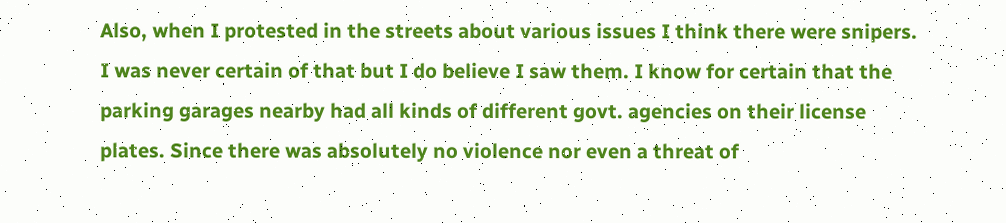Also, when I protested in the streets about various issues I think there were snipers. I was never certain of that but I do believe I saw them. I know for certain that the parking garages nearby had all kinds of different govt. agencies on their license plates. Since there was absolutely no violence nor even a threat of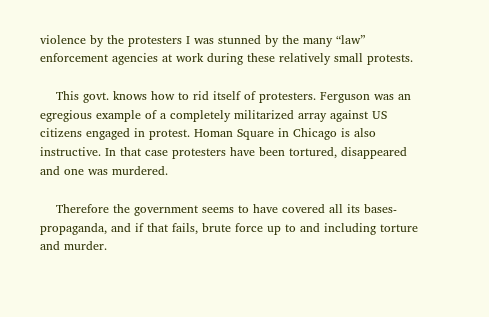violence by the protesters I was stunned by the many “law” enforcement agencies at work during these relatively small protests.

    This govt. knows how to rid itself of protesters. Ferguson was an egregious example of a completely militarized array against US citizens engaged in protest. Homan Square in Chicago is also instructive. In that case protesters have been tortured, disappeared and one was murdered.

    Therefore the government seems to have covered all its bases-propaganda, and if that fails, brute force up to and including torture and murder.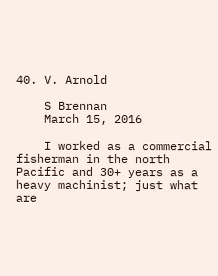40. V. Arnold

    S Brennan
    March 15, 2016

    I worked as a commercial fisherman in the north Pacific and 30+ years as a heavy machinist; just what are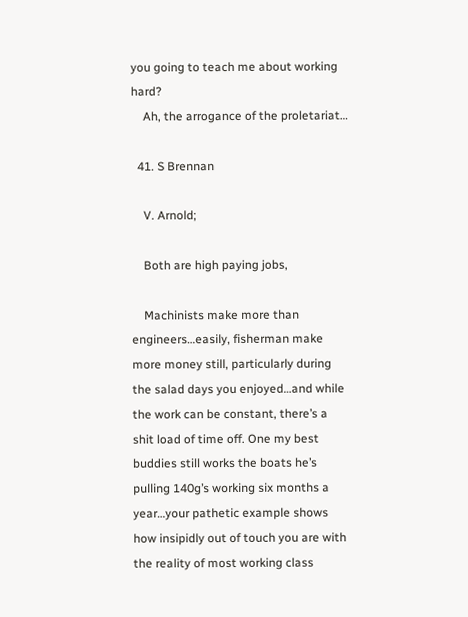you going to teach me about working hard?
    Ah, the arrogance of the proletariat…

  41. S Brennan

    V. Arnold;

    Both are high paying jobs,

    Machinists make more than engineers…easily, fisherman make more money still, particularly during the salad days you enjoyed…and while the work can be constant, there’s a shit load of time off. One my best buddies still works the boats he’s pulling 140g’s working six months a year…your pathetic example shows how insipidly out of touch you are with the reality of most working class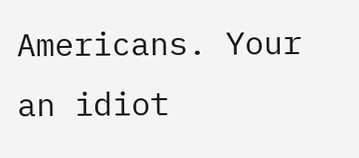Americans. Your an idiot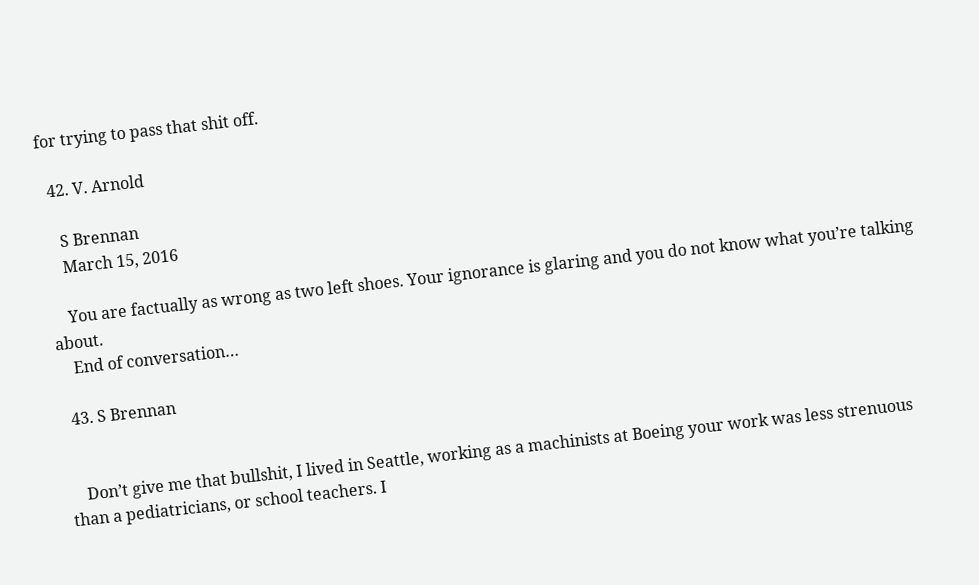for trying to pass that shit off.

  42. V. Arnold

    S Brennan
    March 15, 2016

    You are factually as wrong as two left shoes. Your ignorance is glaring and you do not know what you’re talking about.
    End of conversation…

  43. S Brennan


    Don’t give me that bullshit, I lived in Seattle, working as a machinists at Boeing your work was less strenuous than a pediatricians, or school teachers. I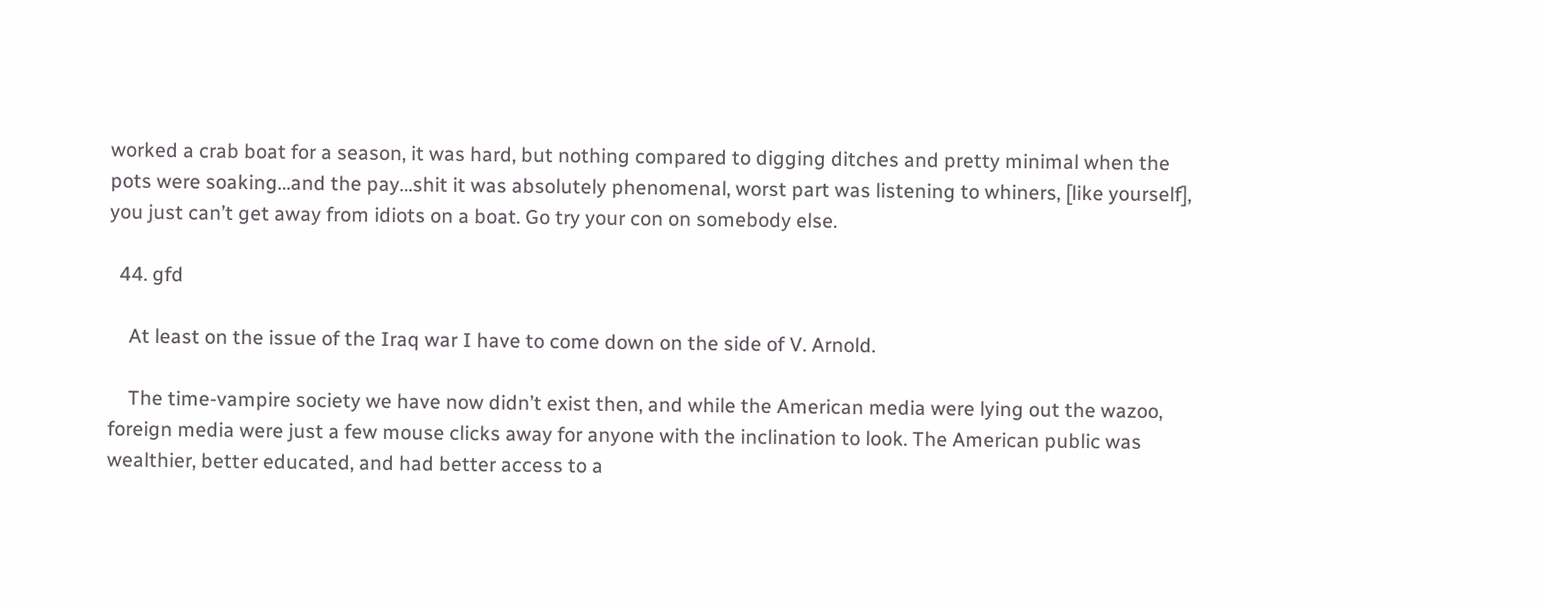worked a crab boat for a season, it was hard, but nothing compared to digging ditches and pretty minimal when the pots were soaking…and the pay…shit it was absolutely phenomenal, worst part was listening to whiners, [like yourself], you just can’t get away from idiots on a boat. Go try your con on somebody else.

  44. gfd

    At least on the issue of the Iraq war I have to come down on the side of V. Arnold.

    The time-vampire society we have now didn’t exist then, and while the American media were lying out the wazoo, foreign media were just a few mouse clicks away for anyone with the inclination to look. The American public was wealthier, better educated, and had better access to a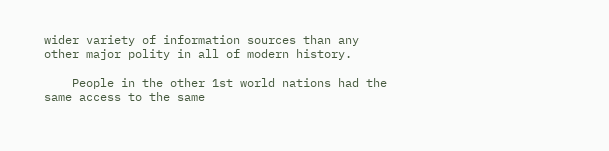wider variety of information sources than any other major polity in all of modern history.

    People in the other 1st world nations had the same access to the same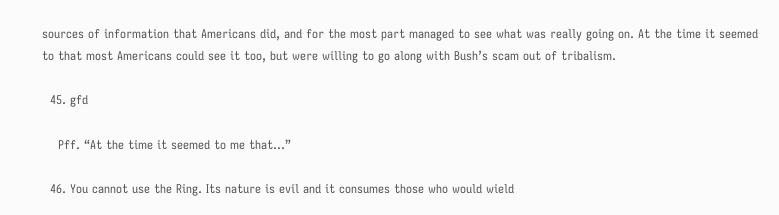sources of information that Americans did, and for the most part managed to see what was really going on. At the time it seemed to that most Americans could see it too, but were willing to go along with Bush’s scam out of tribalism.

  45. gfd

    Pff. “At the time it seemed to me that…”

  46. You cannot use the Ring. Its nature is evil and it consumes those who would wield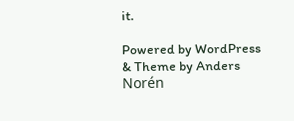it.

Powered by WordPress & Theme by Anders Norén